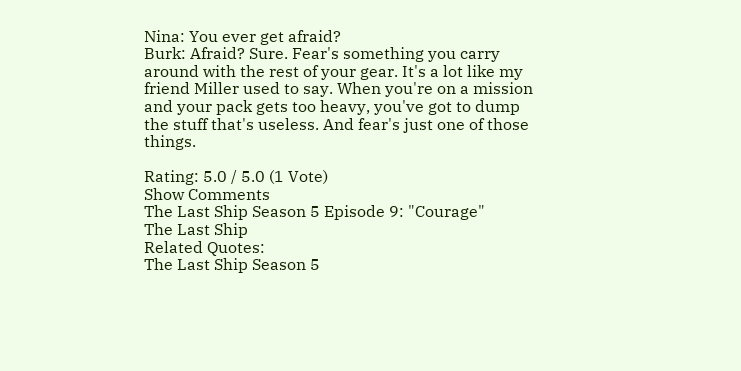Nina: You ever get afraid?
Burk: Afraid? Sure. Fear's something you carry around with the rest of your gear. It's a lot like my friend Miller used to say. When you're on a mission and your pack gets too heavy, you've got to dump the stuff that's useless. And fear's just one of those things.

Rating: 5.0 / 5.0 (1 Vote)
Show Comments
The Last Ship Season 5 Episode 9: "Courage"
The Last Ship
Related Quotes:
The Last Ship Season 5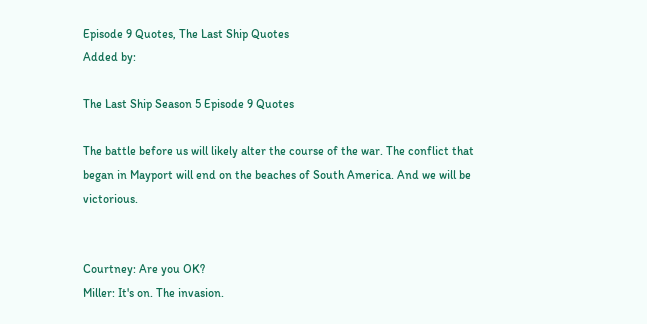Episode 9 Quotes, The Last Ship Quotes
Added by:

The Last Ship Season 5 Episode 9 Quotes

The battle before us will likely alter the course of the war. The conflict that began in Mayport will end on the beaches of South America. And we will be victorious.


Courtney: Are you OK?
Miller: It's on. The invasion.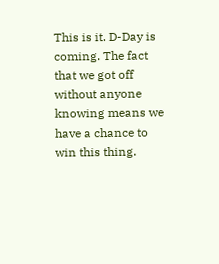This is it. D-Day is coming. The fact that we got off without anyone knowing means we have a chance to win this thing.